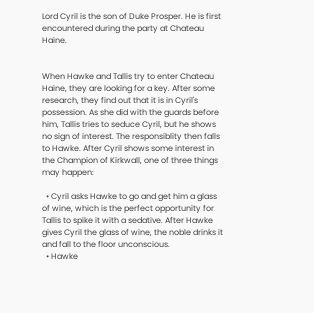Lord Cyril is the son of Duke Prosper. He is first encountered during the party at Chateau Haine.


When Hawke and Tallis try to enter Chateau Haine, they are looking for a key. After some research, they find out that it is in Cyril's possession. As she did with the guards before him, Tallis tries to seduce Cyril, but he shows no sign of interest. The responsiblity then falls to Hawke. After Cyril shows some interest in the Champion of Kirkwall, one of three things may happen:

  • Cyril asks Hawke to go and get him a glass of wine, which is the perfect opportunity for Tallis to spike it with a sedative. After Hawke gives Cyril the glass of wine, the noble drinks it and fall to the floor unconscious.
  • Hawke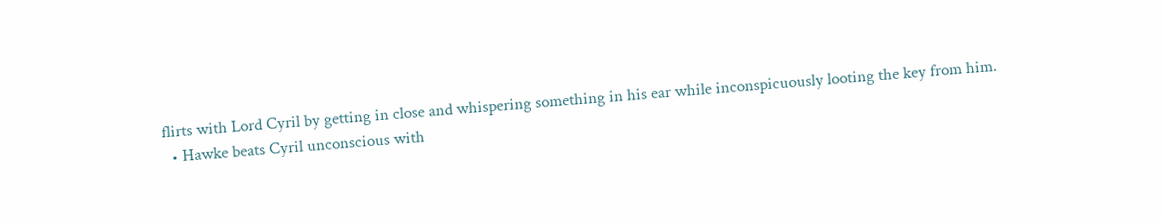flirts with Lord Cyril by getting in close and whispering something in his ear while inconspicuously looting the key from him.
  • Hawke beats Cyril unconscious with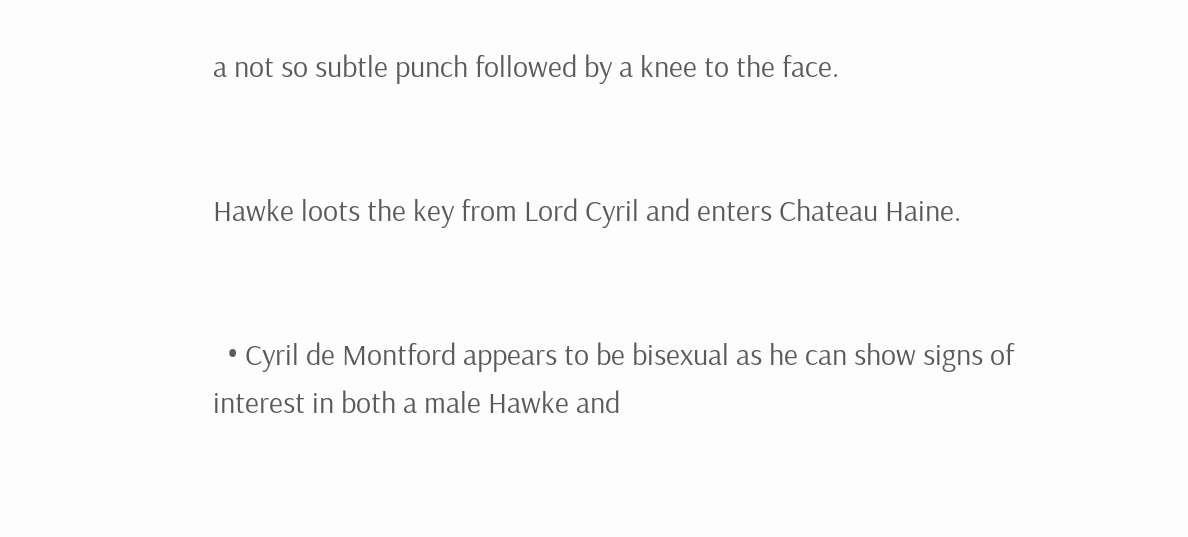a not so subtle punch followed by a knee to the face.


Hawke loots the key from Lord Cyril and enters Chateau Haine.


  • Cyril de Montford appears to be bisexual as he can show signs of interest in both a male Hawke and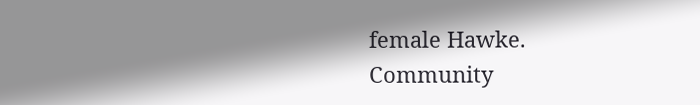female Hawke.
Community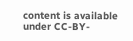content is available under CC-BY-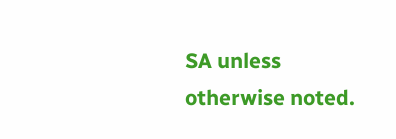SA unless otherwise noted.